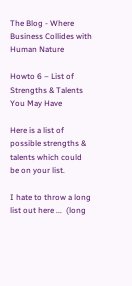The Blog - Where Business Collides with Human Nature

Howto 6 – List of Strengths & Talents You May Have

Here is a list of possible strengths & talents which could be on your list.

I hate to throw a long list out here ...  (long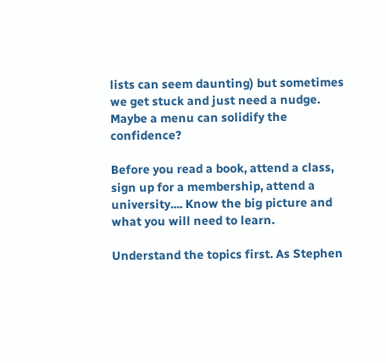lists can seem daunting) but sometimes we get stuck and just need a nudge.  Maybe a menu can solidify the confidence?

Before you read a book, attend a class, sign up for a membership, attend a university.... Know the big picture and what you will need to learn.

Understand the topics first. As Stephen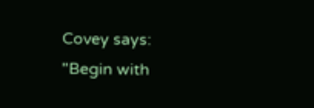Covey says:  "Begin with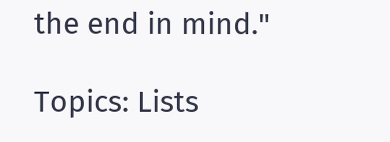the end in mind."

Topics: Lists